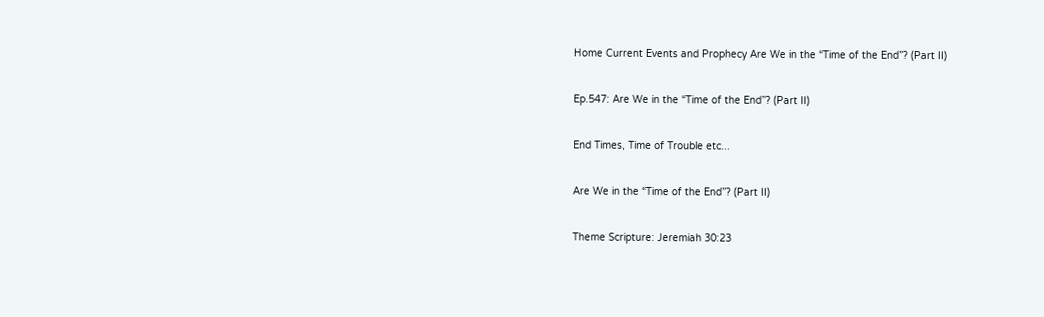Home Current Events and Prophecy Are We in the “Time of the End”? (Part II)

Ep.547: Are We in the “Time of the End”? (Part II)

End Times, Time of Trouble etc...

Are We in the “Time of the End”? (Part II)

Theme Scripture: Jeremiah 30:23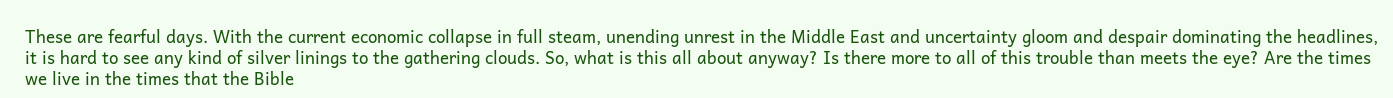These are fearful days. With the current economic collapse in full steam, unending unrest in the Middle East and uncertainty gloom and despair dominating the headlines, it is hard to see any kind of silver linings to the gathering clouds. So, what is this all about anyway? Is there more to all of this trouble than meets the eye? Are the times we live in the times that the Bible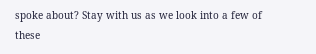spoke about? Stay with us as we look into a few of these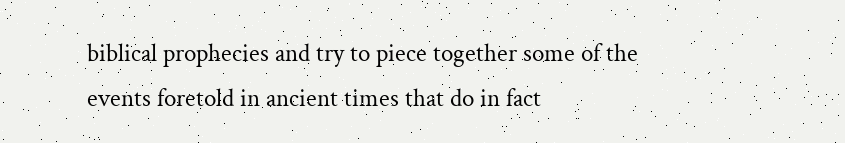biblical prophecies and try to piece together some of the events foretold in ancient times that do in fact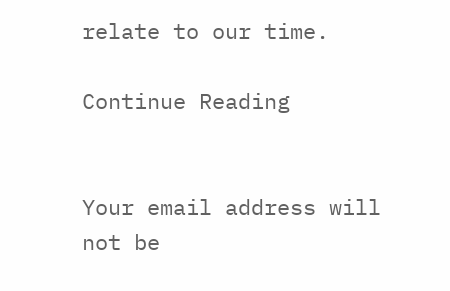relate to our time.

Continue Reading


Your email address will not be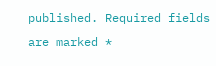published. Required fields are marked *